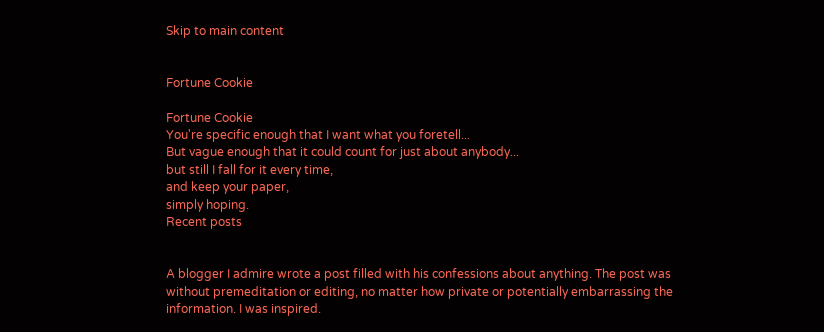Skip to main content


Fortune Cookie

Fortune Cookie
You're specific enough that I want what you foretell...
But vague enough that it could count for just about anybody...
but still I fall for it every time,
and keep your paper,
simply hoping.
Recent posts


A blogger I admire wrote a post filled with his confessions about anything. The post was without premeditation or editing, no matter how private or potentially embarrassing the information. I was inspired.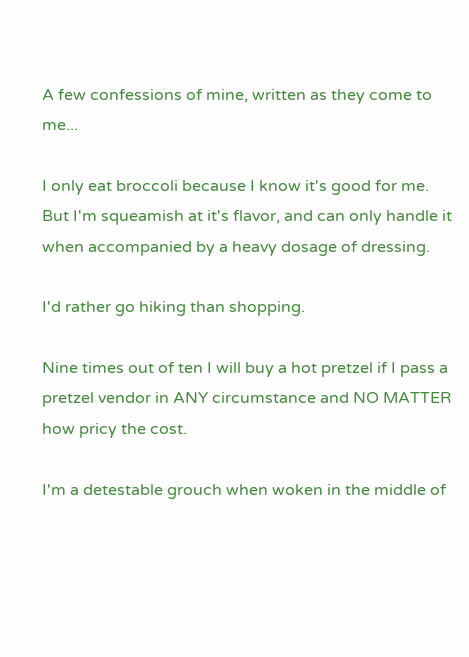A few confessions of mine, written as they come to me...

I only eat broccoli because I know it's good for me. But I'm squeamish at it's flavor, and can only handle it when accompanied by a heavy dosage of dressing.

I'd rather go hiking than shopping.

Nine times out of ten I will buy a hot pretzel if I pass a pretzel vendor in ANY circumstance and NO MATTER how pricy the cost.

I'm a detestable grouch when woken in the middle of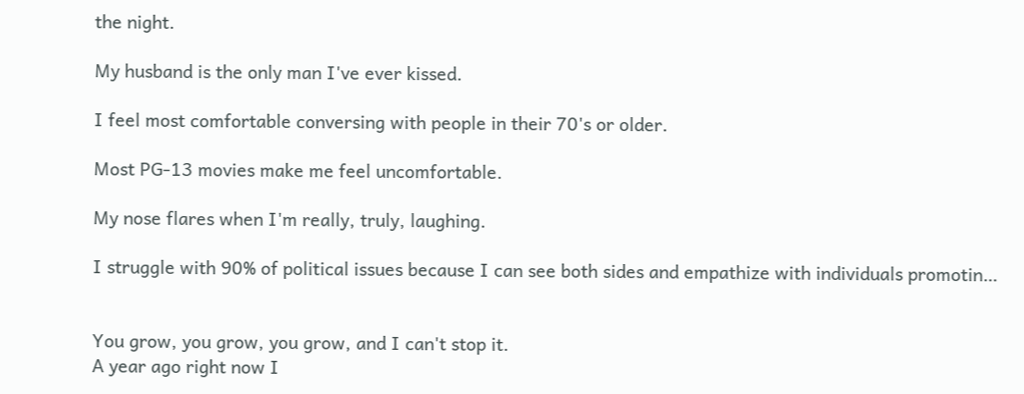the night.

My husband is the only man I've ever kissed.

I feel most comfortable conversing with people in their 70's or older.

Most PG-13 movies make me feel uncomfortable.

My nose flares when I'm really, truly, laughing.

I struggle with 90% of political issues because I can see both sides and empathize with individuals promotin…


You grow, you grow, you grow, and I can't stop it.
A year ago right now I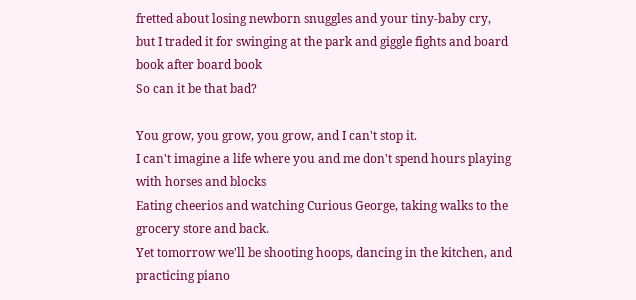fretted about losing newborn snuggles and your tiny-baby cry,
but I traded it for swinging at the park and giggle fights and board book after board book
So can it be that bad?

You grow, you grow, you grow, and I can't stop it.
I can't imagine a life where you and me don't spend hours playing with horses and blocks
Eating cheerios and watching Curious George, taking walks to the grocery store and back.
Yet tomorrow we'll be shooting hoops, dancing in the kitchen, and practicing piano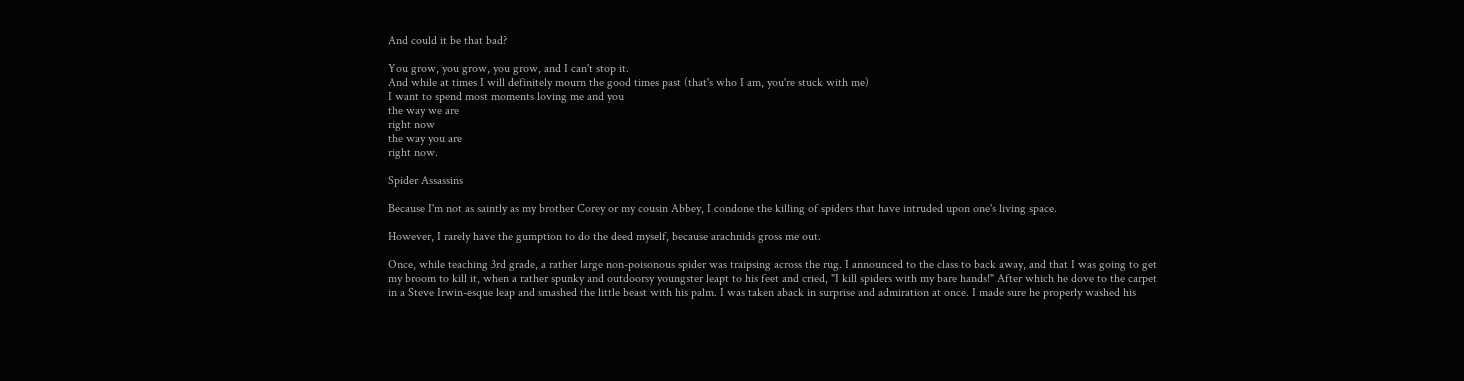And could it be that bad?

You grow, you grow, you grow, and I can't stop it.
And while at times I will definitely mourn the good times past (that's who I am, you're stuck with me)
I want to spend most moments loving me and you
the way we are
right now
the way you are
right now.

Spider Assassins

Because I'm not as saintly as my brother Corey or my cousin Abbey, I condone the killing of spiders that have intruded upon one's living space.

However, I rarely have the gumption to do the deed myself, because arachnids gross me out.

Once, while teaching 3rd grade, a rather large non-poisonous spider was traipsing across the rug. I announced to the class to back away, and that I was going to get my broom to kill it, when a rather spunky and outdoorsy youngster leapt to his feet and cried, "I kill spiders with my bare hands!" After which he dove to the carpet in a Steve Irwin-esque leap and smashed the little beast with his palm. I was taken aback in surprise and admiration at once. I made sure he properly washed his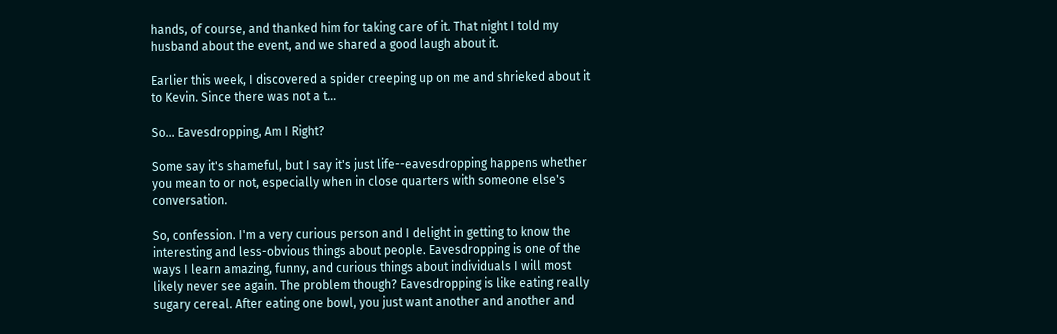hands, of course, and thanked him for taking care of it. That night I told my husband about the event, and we shared a good laugh about it.

Earlier this week, I discovered a spider creeping up on me and shrieked about it to Kevin. Since there was not a t…

So... Eavesdropping, Am I Right?

Some say it's shameful, but I say it's just life--eavesdropping happens whether you mean to or not, especially when in close quarters with someone else's conversation.

So, confession. I'm a very curious person and I delight in getting to know the interesting and less-obvious things about people. Eavesdropping is one of the ways I learn amazing, funny, and curious things about individuals I will most likely never see again. The problem though? Eavesdropping is like eating really sugary cereal. After eating one bowl, you just want another and another and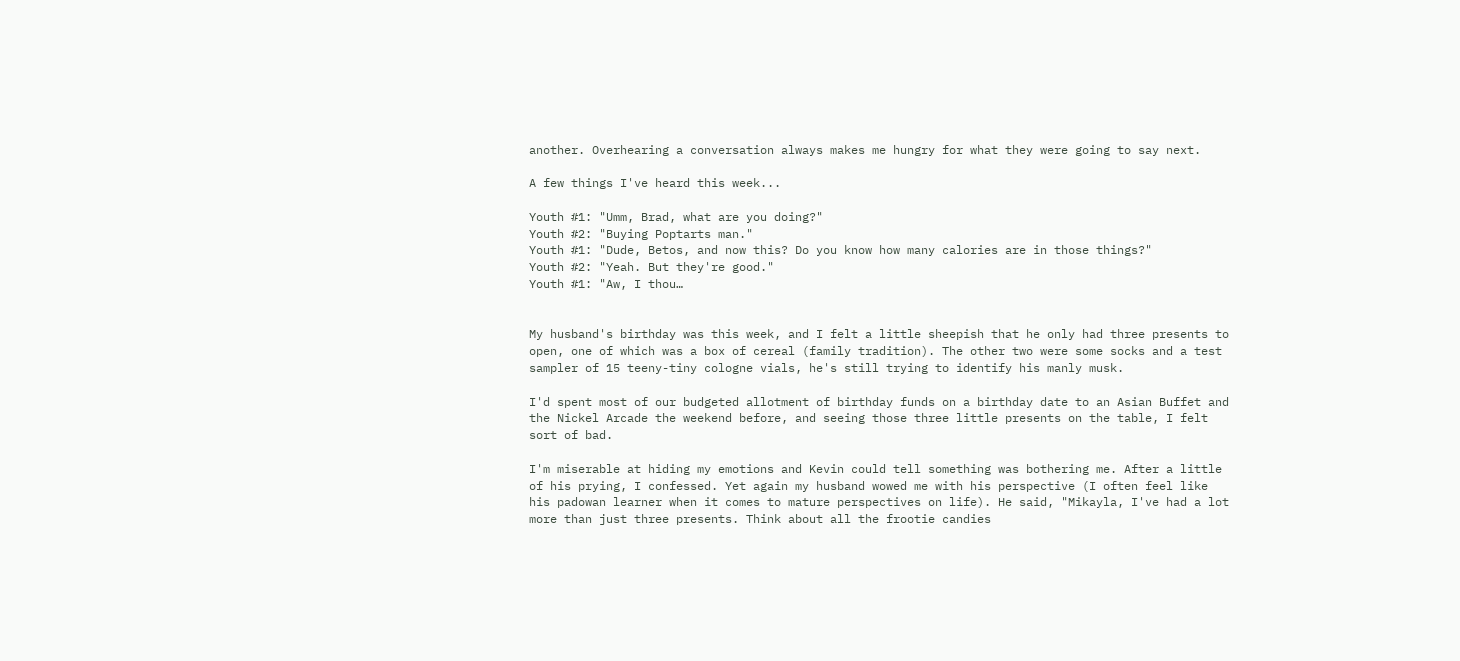another. Overhearing a conversation always makes me hungry for what they were going to say next.

A few things I've heard this week...

Youth #1: "Umm, Brad, what are you doing?"
Youth #2: "Buying Poptarts man."
Youth #1: "Dude, Betos, and now this? Do you know how many calories are in those things?"
Youth #2: "Yeah. But they're good."
Youth #1: "Aw, I thou…


My husband's birthday was this week, and I felt a little sheepish that he only had three presents to open, one of which was a box of cereal (family tradition). The other two were some socks and a test sampler of 15 teeny-tiny cologne vials, he's still trying to identify his manly musk.

I'd spent most of our budgeted allotment of birthday funds on a birthday date to an Asian Buffet and the Nickel Arcade the weekend before, and seeing those three little presents on the table, I felt sort of bad.

I'm miserable at hiding my emotions and Kevin could tell something was bothering me. After a little of his prying, I confessed. Yet again my husband wowed me with his perspective (I often feel like his padowan learner when it comes to mature perspectives on life). He said, "Mikayla, I've had a lot more than just three presents. Think about all the frootie candies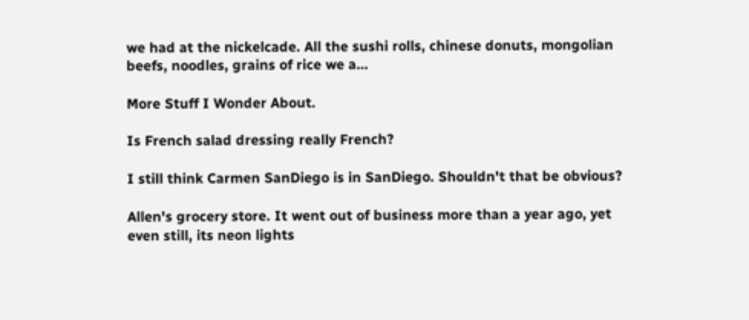we had at the nickelcade. All the sushi rolls, chinese donuts, mongolian beefs, noodles, grains of rice we a…

More Stuff I Wonder About.

Is French salad dressing really French?

I still think Carmen SanDiego is in SanDiego. Shouldn't that be obvious?

Allen's grocery store. It went out of business more than a year ago, yet even still, its neon lights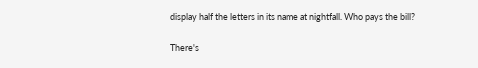display half the letters in its name at nightfall. Who pays the bill?

There's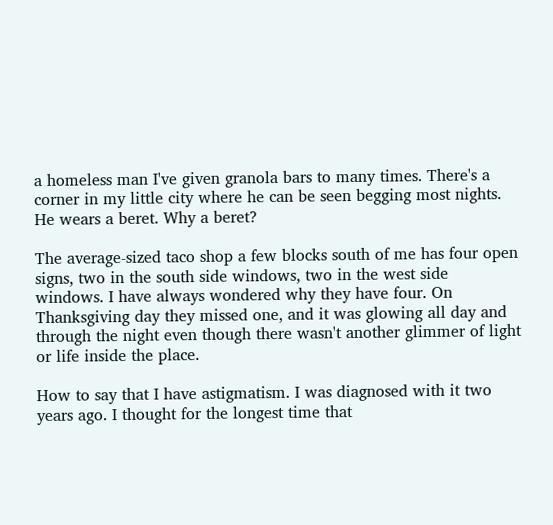a homeless man I've given granola bars to many times. There's a corner in my little city where he can be seen begging most nights. He wears a beret. Why a beret?

The average-sized taco shop a few blocks south of me has four open signs, two in the south side windows, two in the west side windows. I have always wondered why they have four. On Thanksgiving day they missed one, and it was glowing all day and through the night even though there wasn't another glimmer of light or life inside the place.

How to say that I have astigmatism. I was diagnosed with it two years ago. I thought for the longest time that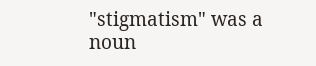"stigmatism" was a noun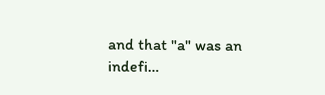and that "a" was an indefi…